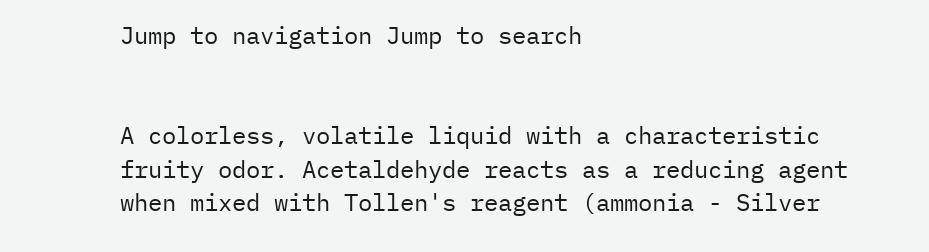Jump to navigation Jump to search


A colorless, volatile liquid with a characteristic fruity odor. Acetaldehyde reacts as a reducing agent when mixed with Tollen's reagent (ammonia - Silver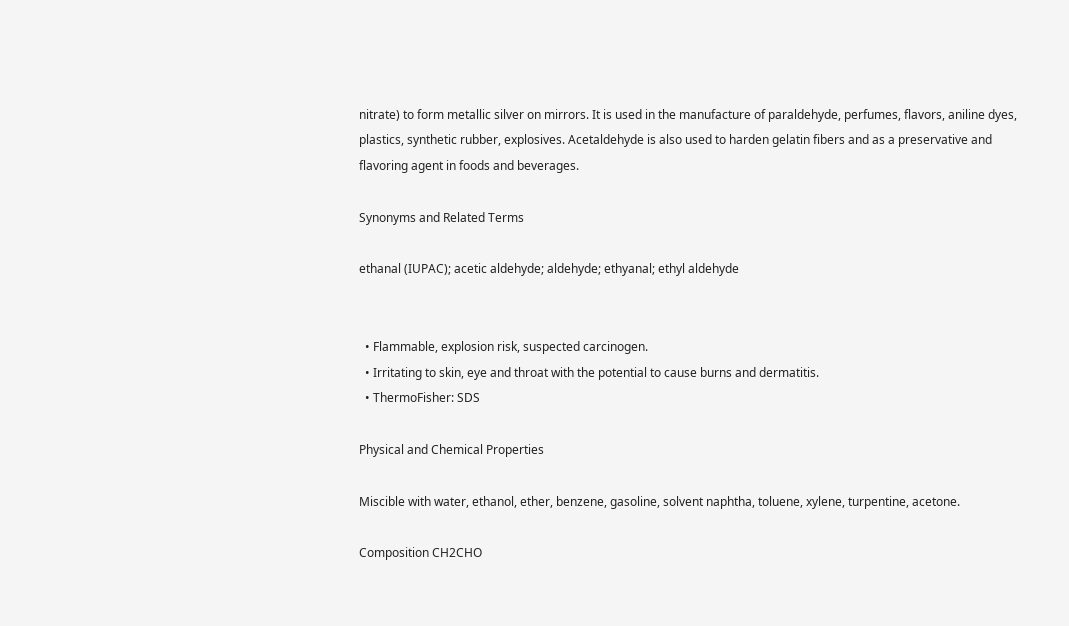nitrate) to form metallic silver on mirrors. It is used in the manufacture of paraldehyde, perfumes, flavors, aniline dyes, plastics, synthetic rubber, explosives. Acetaldehyde is also used to harden gelatin fibers and as a preservative and flavoring agent in foods and beverages.

Synonyms and Related Terms

ethanal (IUPAC); acetic aldehyde; aldehyde; ethyanal; ethyl aldehyde


  • Flammable, explosion risk, suspected carcinogen.
  • Irritating to skin, eye and throat with the potential to cause burns and dermatitis.
  • ThermoFisher: SDS

Physical and Chemical Properties

Miscible with water, ethanol, ether, benzene, gasoline, solvent naphtha, toluene, xylene, turpentine, acetone.

Composition CH2CHO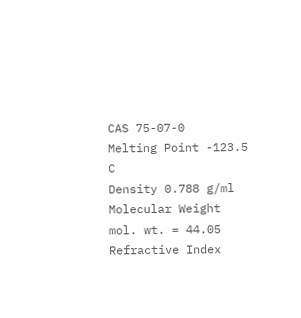CAS 75-07-0
Melting Point -123.5 C
Density 0.788 g/ml
Molecular Weight mol. wt. = 44.05
Refractive Index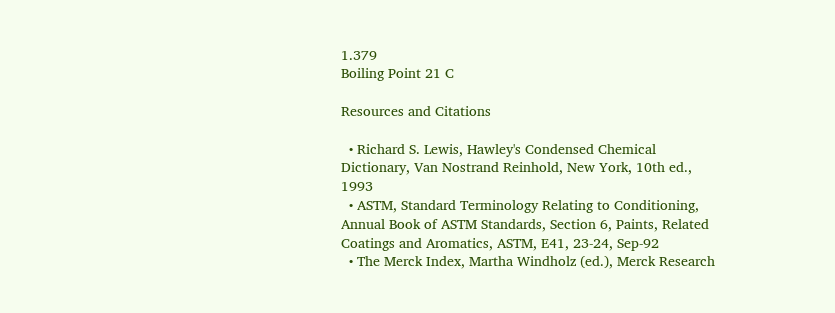1.379
Boiling Point 21 C

Resources and Citations

  • Richard S. Lewis, Hawley's Condensed Chemical Dictionary, Van Nostrand Reinhold, New York, 10th ed., 1993
  • ASTM, Standard Terminology Relating to Conditioning, Annual Book of ASTM Standards, Section 6, Paints, Related Coatings and Aromatics, ASTM, E41, 23-24, Sep-92
  • The Merck Index, Martha Windholz (ed.), Merck Research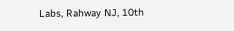Labs, Rahway NJ, 10th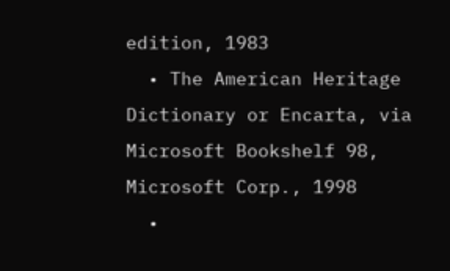edition, 1983
  • The American Heritage Dictionary or Encarta, via Microsoft Bookshelf 98, Microsoft Corp., 1998
  •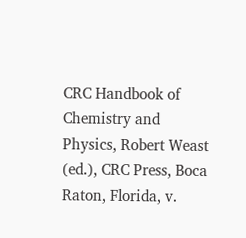CRC Handbook of Chemistry and Physics, Robert Weast (ed.), CRC Press, Boca Raton, Florida, v.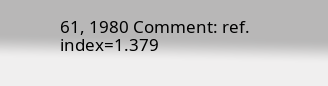61, 1980 Comment: ref. index=1.379